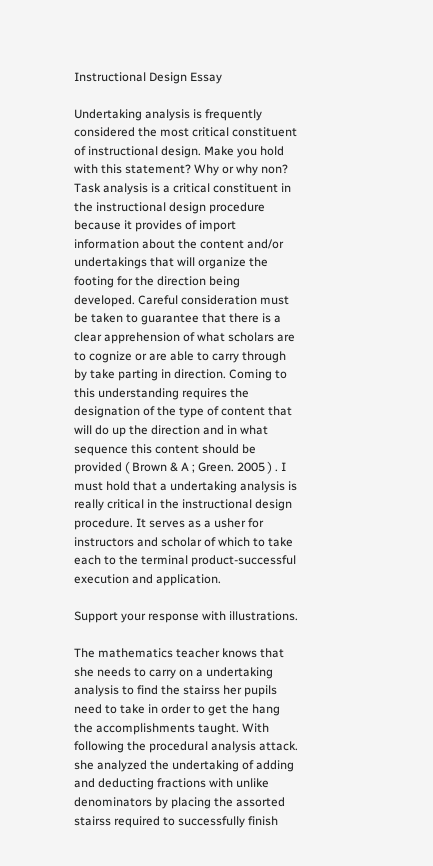Instructional Design Essay

Undertaking analysis is frequently considered the most critical constituent of instructional design. Make you hold with this statement? Why or why non? Task analysis is a critical constituent in the instructional design procedure because it provides of import information about the content and/or undertakings that will organize the footing for the direction being developed. Careful consideration must be taken to guarantee that there is a clear apprehension of what scholars are to cognize or are able to carry through by take parting in direction. Coming to this understanding requires the designation of the type of content that will do up the direction and in what sequence this content should be provided ( Brown & A ; Green. 2005 ) . I must hold that a undertaking analysis is really critical in the instructional design procedure. It serves as a usher for instructors and scholar of which to take each to the terminal product-successful execution and application.

Support your response with illustrations.

The mathematics teacher knows that she needs to carry on a undertaking analysis to find the stairss her pupils need to take in order to get the hang the accomplishments taught. With following the procedural analysis attack. she analyzed the undertaking of adding and deducting fractions with unlike denominators by placing the assorted stairss required to successfully finish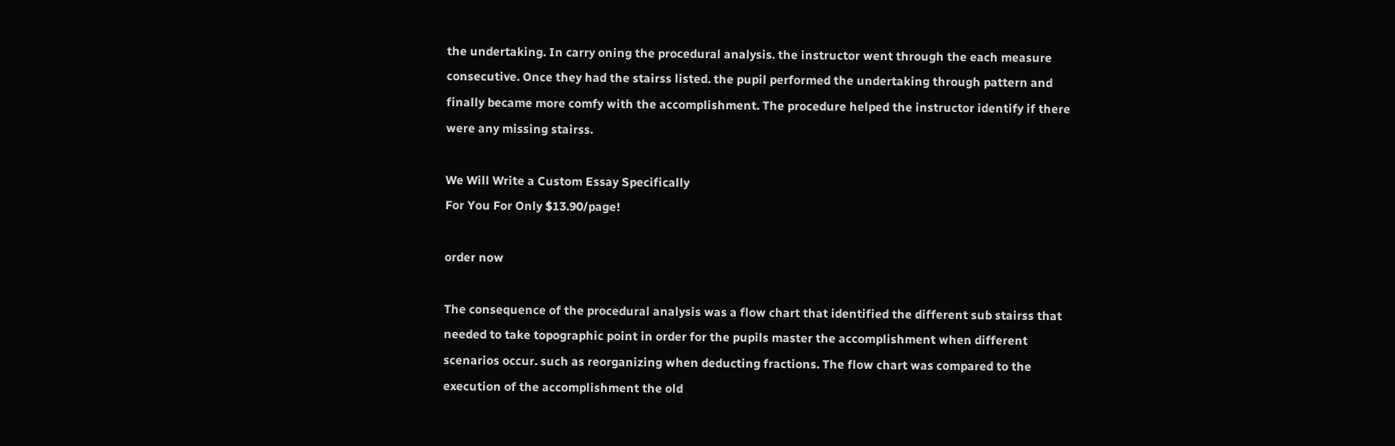the undertaking. In carry oning the procedural analysis. the instructor went through the each measure consecutive. Once they had the stairss listed. the pupil performed the undertaking through pattern and finally became more comfy with the accomplishment. The procedure helped the instructor identify if there were any missing stairss.

We Will Write a Custom Essay Specifically
For You For Only $13.90/page!

order now

The consequence of the procedural analysis was a flow chart that identified the different sub stairss that needed to take topographic point in order for the pupils master the accomplishment when different scenarios occur. such as reorganizing when deducting fractions. The flow chart was compared to the execution of the accomplishment the old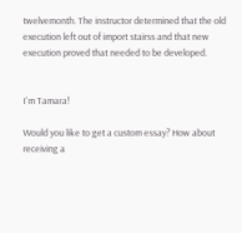twelvemonth. The instructor determined that the old execution left out of import stairss and that new execution proved that needed to be developed.


I'm Tamara!

Would you like to get a custom essay? How about receiving a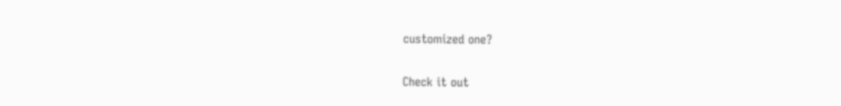customized one?

Check it out